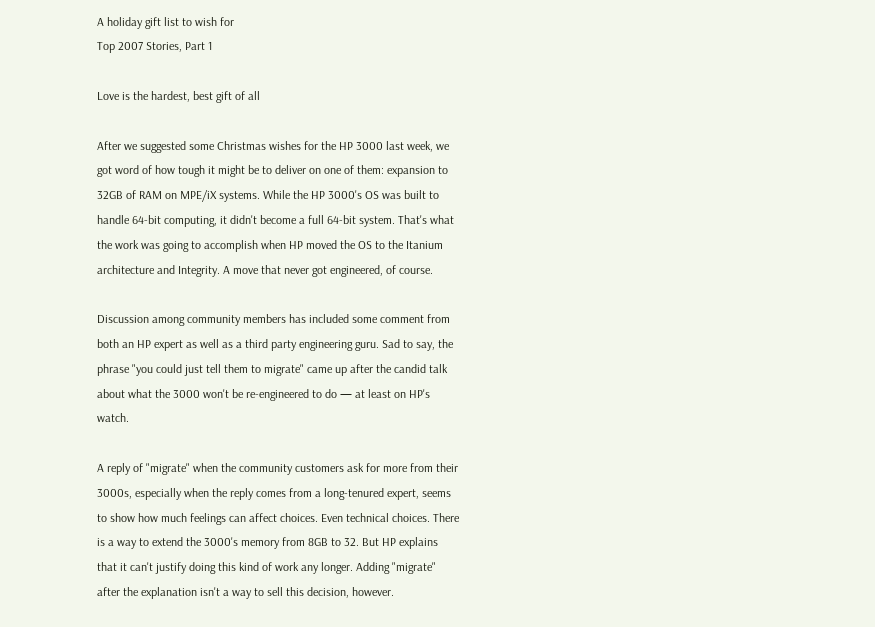A holiday gift list to wish for
Top 2007 Stories, Part 1

Love is the hardest, best gift of all

After we suggested some Christmas wishes for the HP 3000 last week, we got word of how tough it might be to deliver on one of them: expansion to 32GB of RAM on MPE/iX systems. While the HP 3000's OS was built to handle 64-bit computing, it didn't become a full 64-bit system. That's what the work was going to accomplish when HP moved the OS to the Itanium architecture and Integrity. A move that never got engineered, of course.

Discussion among community members has included some comment from both an HP expert as well as a third party engineering guru. Sad to say, the phrase "you could just tell them to migrate" came up after the candid talk about what the 3000 won't be re-engineered to do — at least on HP's watch.

A reply of "migrate" when the community customers ask for more from their 3000s, especially when the reply comes from a long-tenured expert, seems to show how much feelings can affect choices. Even technical choices. There is a way to extend the 3000's memory from 8GB to 32. But HP explains that it can't justify doing this kind of work any longer. Adding "migrate" after the explanation isn't a way to sell this decision, however.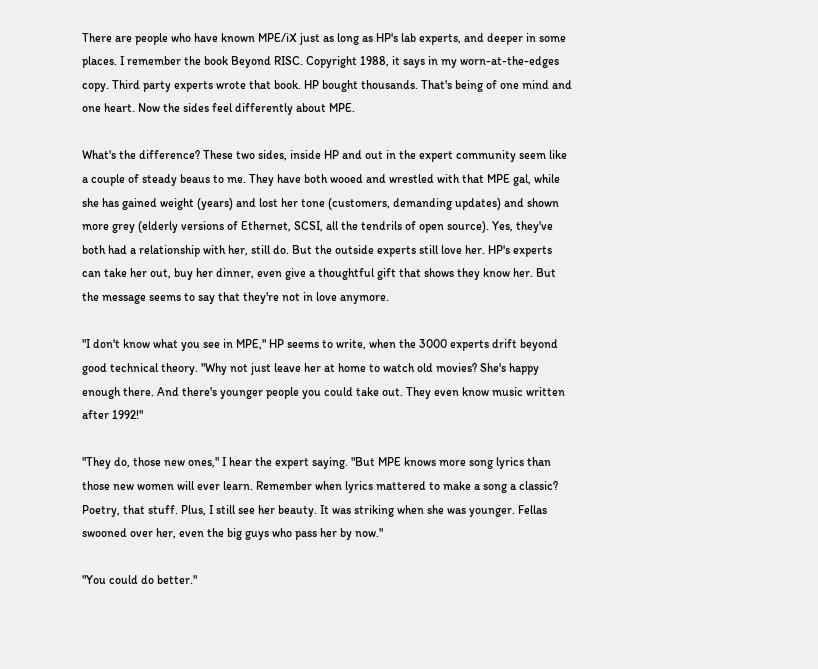There are people who have known MPE/iX just as long as HP's lab experts, and deeper in some places. I remember the book Beyond RISC. Copyright 1988, it says in my worn-at-the-edges copy. Third party experts wrote that book. HP bought thousands. That's being of one mind and one heart. Now the sides feel differently about MPE.

What's the difference? These two sides, inside HP and out in the expert community seem like a couple of steady beaus to me. They have both wooed and wrestled with that MPE gal, while she has gained weight (years) and lost her tone (customers, demanding updates) and shown more grey (elderly versions of Ethernet, SCSI, all the tendrils of open source). Yes, they've both had a relationship with her, still do. But the outside experts still love her. HP's experts can take her out, buy her dinner, even give a thoughtful gift that shows they know her. But the message seems to say that they're not in love anymore.

"I don't know what you see in MPE," HP seems to write, when the 3000 experts drift beyond good technical theory. "Why not just leave her at home to watch old movies? She's happy enough there. And there's younger people you could take out. They even know music written after 1992!"

"They do, those new ones," I hear the expert saying. "But MPE knows more song lyrics than those new women will ever learn. Remember when lyrics mattered to make a song a classic? Poetry, that stuff. Plus, I still see her beauty. It was striking when she was younger. Fellas swooned over her, even the big guys who pass her by now."

"You could do better."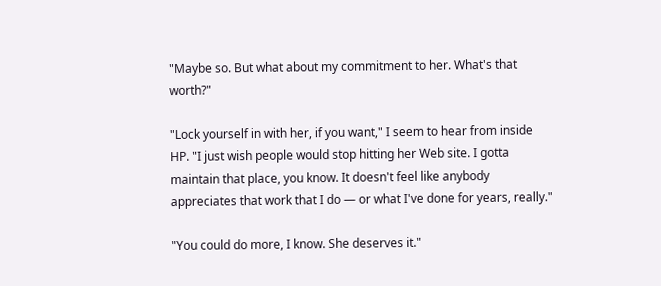"Maybe so. But what about my commitment to her. What's that worth?"

"Lock yourself in with her, if you want," I seem to hear from inside HP. "I just wish people would stop hitting her Web site. I gotta maintain that place, you know. It doesn't feel like anybody appreciates that work that I do — or what I've done for years, really."

"You could do more, I know. She deserves it."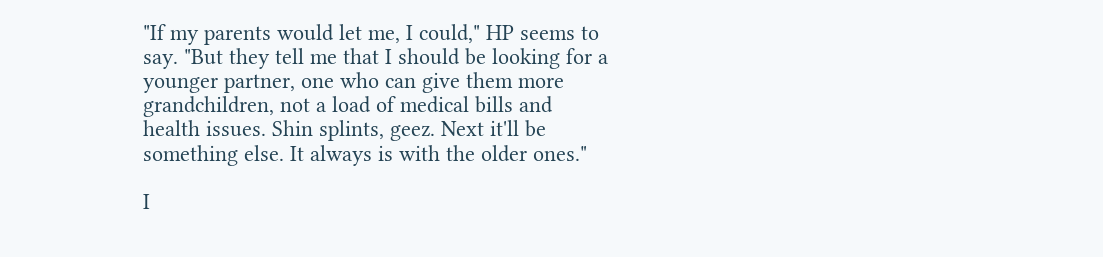"If my parents would let me, I could," HP seems to say. "But they tell me that I should be looking for a younger partner, one who can give them more grandchildren, not a load of medical bills and health issues. Shin splints, geez. Next it'll be something else. It always is with the older ones."

I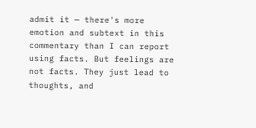admit it — there's more emotion and subtext in this commentary than I can report using facts. But feelings are not facts. They just lead to thoughts, and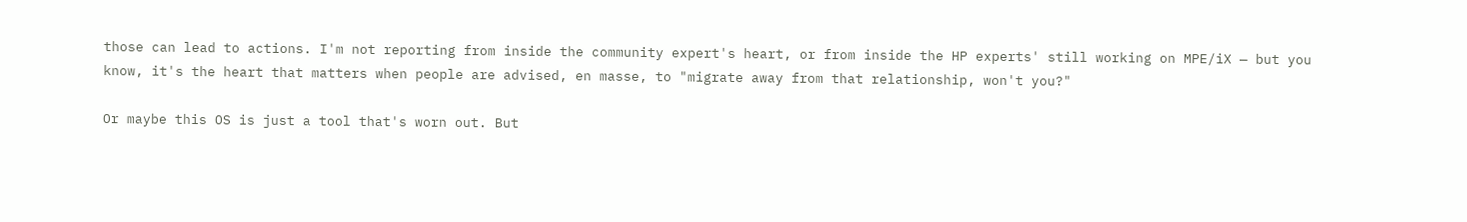those can lead to actions. I'm not reporting from inside the community expert's heart, or from inside the HP experts' still working on MPE/iX — but you know, it's the heart that matters when people are advised, en masse, to "migrate away from that relationship, won't you?"

Or maybe this OS is just a tool that's worn out. But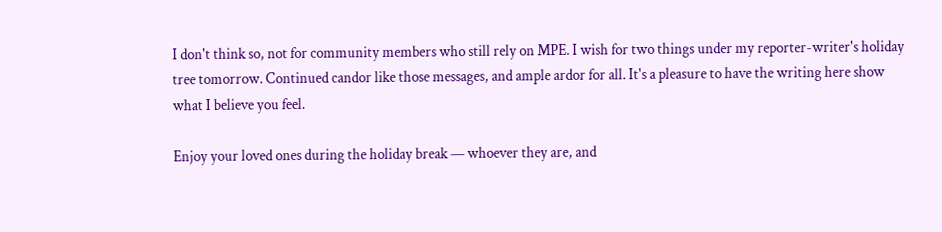I don't think so, not for community members who still rely on MPE. I wish for two things under my reporter-writer's holiday tree tomorrow. Continued candor like those messages, and ample ardor for all. It's a pleasure to have the writing here show what I believe you feel.

Enjoy your loved ones during the holiday break — whoever they are, and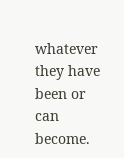whatever they have been or can become.